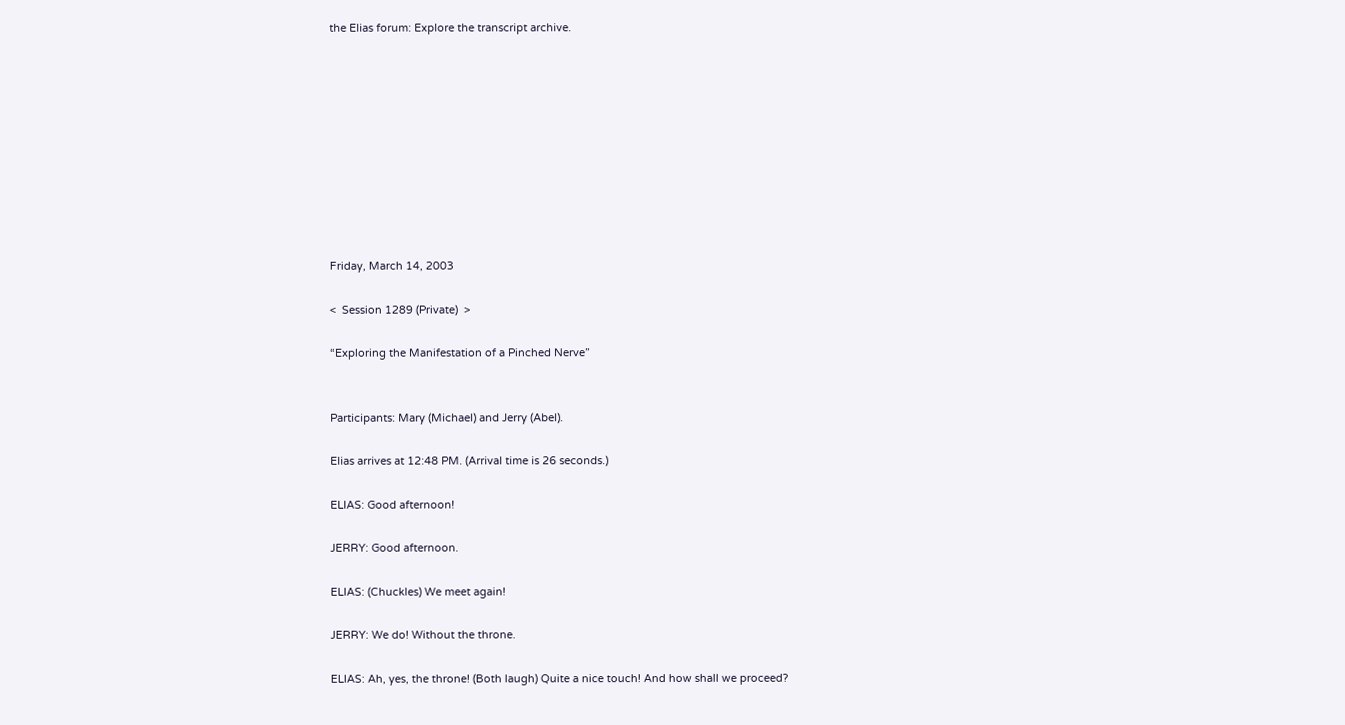the Elias forum: Explore the transcript archive.










Friday, March 14, 2003

<  Session 1289 (Private)  >

“Exploring the Manifestation of a Pinched Nerve”


Participants: Mary (Michael) and Jerry (Abel).

Elias arrives at 12:48 PM. (Arrival time is 26 seconds.)

ELIAS: Good afternoon!

JERRY: Good afternoon.

ELIAS: (Chuckles) We meet again!

JERRY: We do! Without the throne.

ELIAS: Ah, yes, the throne! (Both laugh) Quite a nice touch! And how shall we proceed?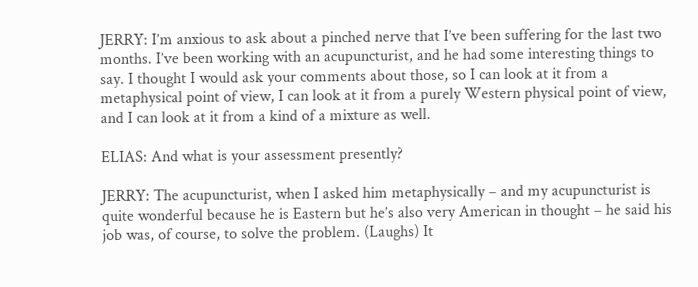JERRY: I’m anxious to ask about a pinched nerve that I’ve been suffering for the last two months. I’ve been working with an acupuncturist, and he had some interesting things to say. I thought I would ask your comments about those, so I can look at it from a metaphysical point of view, I can look at it from a purely Western physical point of view, and I can look at it from a kind of a mixture as well.

ELIAS: And what is your assessment presently?

JERRY: The acupuncturist, when I asked him metaphysically – and my acupuncturist is quite wonderful because he is Eastern but he’s also very American in thought – he said his job was, of course, to solve the problem. (Laughs) It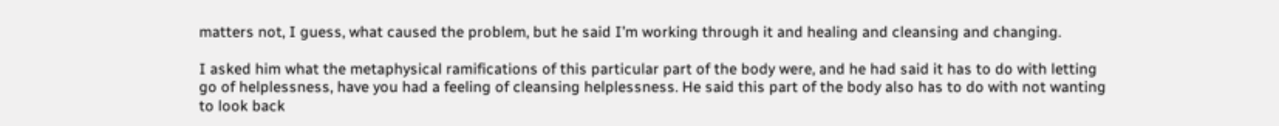matters not, I guess, what caused the problem, but he said I’m working through it and healing and cleansing and changing.

I asked him what the metaphysical ramifications of this particular part of the body were, and he had said it has to do with letting go of helplessness, have you had a feeling of cleansing helplessness. He said this part of the body also has to do with not wanting to look back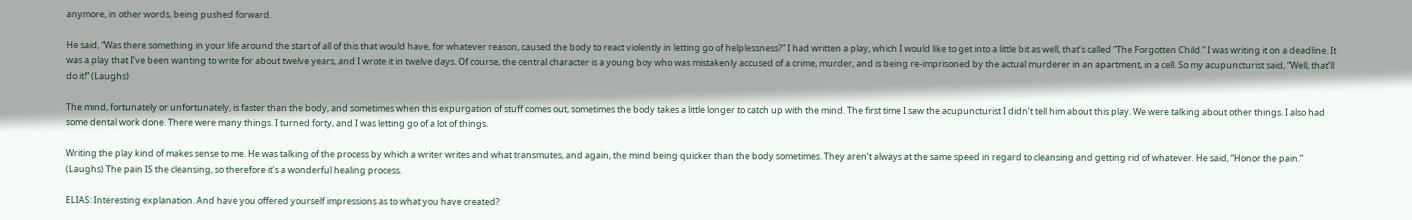anymore, in other words, being pushed forward.

He said, “Was there something in your life around the start of all of this that would have, for whatever reason, caused the body to react violently in letting go of helplessness?” I had written a play, which I would like to get into a little bit as well, that’s called “The Forgotten Child.” I was writing it on a deadline. It was a play that I’ve been wanting to write for about twelve years, and I wrote it in twelve days. Of course, the central character is a young boy who was mistakenly accused of a crime, murder, and is being re-imprisoned by the actual murderer in an apartment, in a cell. So my acupuncturist said, “Well, that’ll do it!” (Laughs)

The mind, fortunately or unfortunately, is faster than the body, and sometimes when this expurgation of stuff comes out, sometimes the body takes a little longer to catch up with the mind. The first time I saw the acupuncturist I didn’t tell him about this play. We were talking about other things. I also had some dental work done. There were many things. I turned forty, and I was letting go of a lot of things.

Writing the play kind of makes sense to me. He was talking of the process by which a writer writes and what transmutes, and again, the mind being quicker than the body sometimes. They aren’t always at the same speed in regard to cleansing and getting rid of whatever. He said, “Honor the pain.” (Laughs) The pain IS the cleansing, so therefore it’s a wonderful healing process.

ELIAS: Interesting explanation. And have you offered yourself impressions as to what you have created?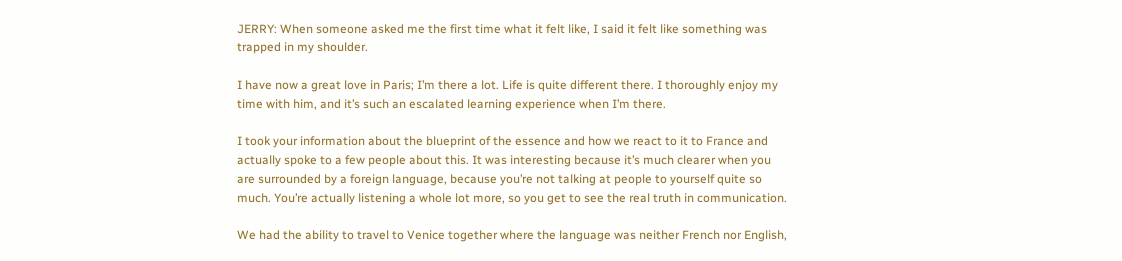JERRY: When someone asked me the first time what it felt like, I said it felt like something was trapped in my shoulder.

I have now a great love in Paris; I’m there a lot. Life is quite different there. I thoroughly enjoy my time with him, and it’s such an escalated learning experience when I’m there.

I took your information about the blueprint of the essence and how we react to it to France and actually spoke to a few people about this. It was interesting because it’s much clearer when you are surrounded by a foreign language, because you’re not talking at people to yourself quite so much. You’re actually listening a whole lot more, so you get to see the real truth in communication.

We had the ability to travel to Venice together where the language was neither French nor English,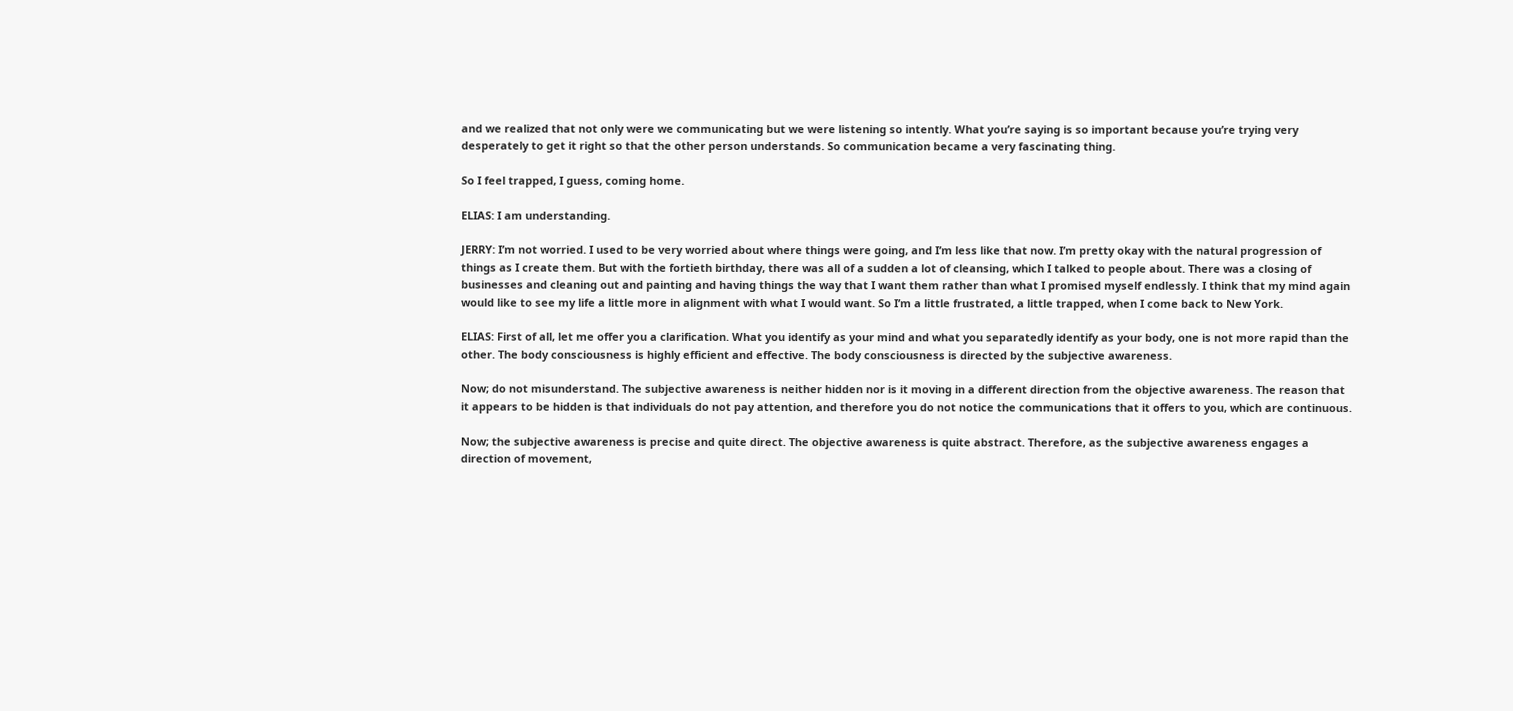and we realized that not only were we communicating but we were listening so intently. What you’re saying is so important because you’re trying very desperately to get it right so that the other person understands. So communication became a very fascinating thing.

So I feel trapped, I guess, coming home.

ELIAS: I am understanding.

JERRY: I’m not worried. I used to be very worried about where things were going, and I’m less like that now. I’m pretty okay with the natural progression of things as I create them. But with the fortieth birthday, there was all of a sudden a lot of cleansing, which I talked to people about. There was a closing of businesses and cleaning out and painting and having things the way that I want them rather than what I promised myself endlessly. I think that my mind again would like to see my life a little more in alignment with what I would want. So I’m a little frustrated, a little trapped, when I come back to New York.

ELIAS: First of all, let me offer you a clarification. What you identify as your mind and what you separatedly identify as your body, one is not more rapid than the other. The body consciousness is highly efficient and effective. The body consciousness is directed by the subjective awareness.

Now; do not misunderstand. The subjective awareness is neither hidden nor is it moving in a different direction from the objective awareness. The reason that it appears to be hidden is that individuals do not pay attention, and therefore you do not notice the communications that it offers to you, which are continuous.

Now; the subjective awareness is precise and quite direct. The objective awareness is quite abstract. Therefore, as the subjective awareness engages a direction of movement,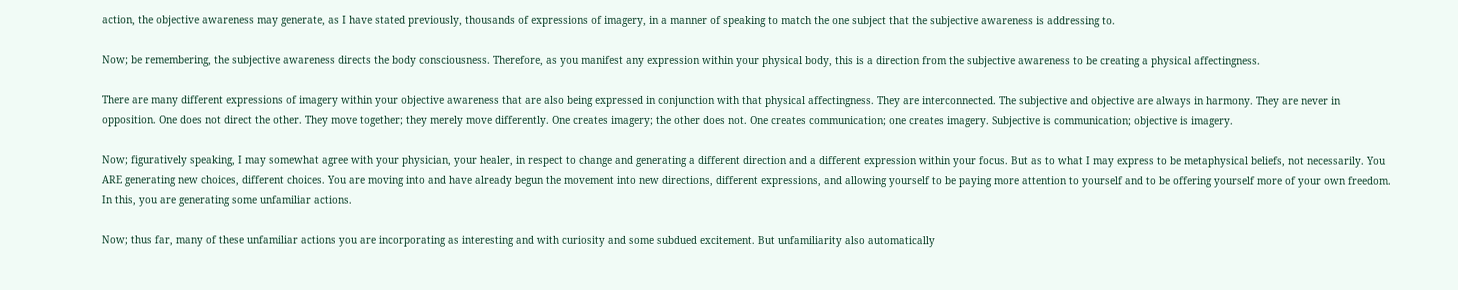action, the objective awareness may generate, as I have stated previously, thousands of expressions of imagery, in a manner of speaking to match the one subject that the subjective awareness is addressing to.

Now; be remembering, the subjective awareness directs the body consciousness. Therefore, as you manifest any expression within your physical body, this is a direction from the subjective awareness to be creating a physical affectingness.

There are many different expressions of imagery within your objective awareness that are also being expressed in conjunction with that physical affectingness. They are interconnected. The subjective and objective are always in harmony. They are never in opposition. One does not direct the other. They move together; they merely move differently. One creates imagery; the other does not. One creates communication; one creates imagery. Subjective is communication; objective is imagery.

Now; figuratively speaking, I may somewhat agree with your physician, your healer, in respect to change and generating a different direction and a different expression within your focus. But as to what I may express to be metaphysical beliefs, not necessarily. You ARE generating new choices, different choices. You are moving into and have already begun the movement into new directions, different expressions, and allowing yourself to be paying more attention to yourself and to be offering yourself more of your own freedom. In this, you are generating some unfamiliar actions.

Now; thus far, many of these unfamiliar actions you are incorporating as interesting and with curiosity and some subdued excitement. But unfamiliarity also automatically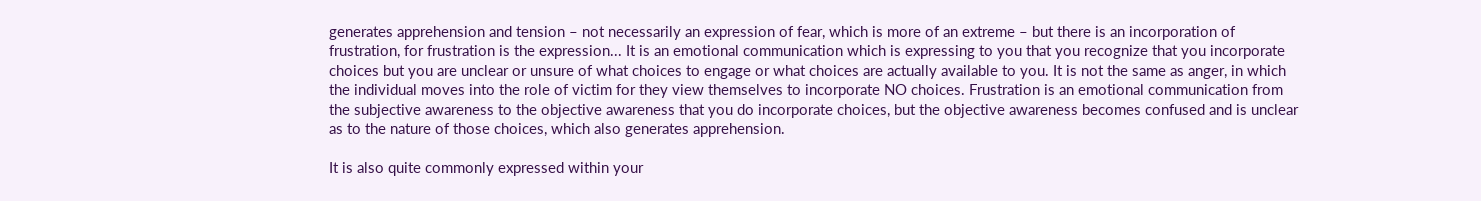generates apprehension and tension – not necessarily an expression of fear, which is more of an extreme – but there is an incorporation of frustration, for frustration is the expression... It is an emotional communication which is expressing to you that you recognize that you incorporate choices but you are unclear or unsure of what choices to engage or what choices are actually available to you. It is not the same as anger, in which the individual moves into the role of victim for they view themselves to incorporate NO choices. Frustration is an emotional communication from the subjective awareness to the objective awareness that you do incorporate choices, but the objective awareness becomes confused and is unclear as to the nature of those choices, which also generates apprehension.

It is also quite commonly expressed within your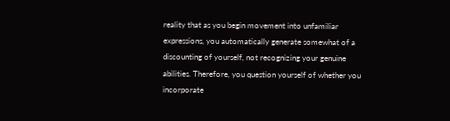reality that as you begin movement into unfamiliar expressions, you automatically generate somewhat of a discounting of yourself, not recognizing your genuine abilities. Therefore, you question yourself of whether you incorporate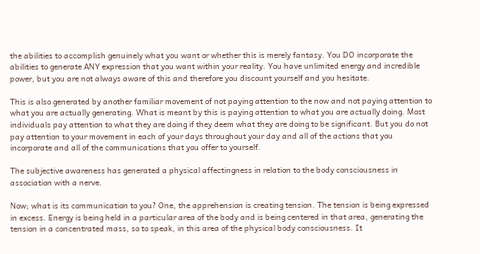the abilities to accomplish genuinely what you want or whether this is merely fantasy. You DO incorporate the abilities to generate ANY expression that you want within your reality. You have unlimited energy and incredible power, but you are not always aware of this and therefore you discount yourself and you hesitate.

This is also generated by another familiar movement of not paying attention to the now and not paying attention to what you are actually generating. What is meant by this is paying attention to what you are actually doing. Most individuals pay attention to what they are doing if they deem what they are doing to be significant. But you do not pay attention to your movement in each of your days throughout your day and all of the actions that you incorporate and all of the communications that you offer to yourself.

The subjective awareness has generated a physical affectingness in relation to the body consciousness in association with a nerve.

Now; what is its communication to you? One, the apprehension is creating tension. The tension is being expressed in excess. Energy is being held in a particular area of the body and is being centered in that area, generating the tension in a concentrated mass, so to speak, in this area of the physical body consciousness. It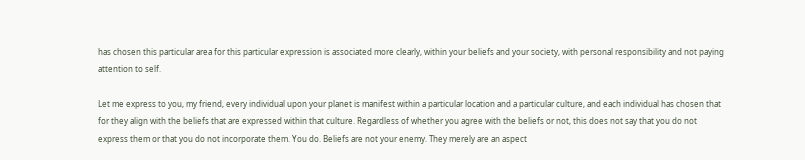has chosen this particular area for this particular expression is associated more clearly, within your beliefs and your society, with personal responsibility and not paying attention to self.

Let me express to you, my friend, every individual upon your planet is manifest within a particular location and a particular culture, and each individual has chosen that for they align with the beliefs that are expressed within that culture. Regardless of whether you agree with the beliefs or not, this does not say that you do not express them or that you do not incorporate them. You do. Beliefs are not your enemy. They merely are an aspect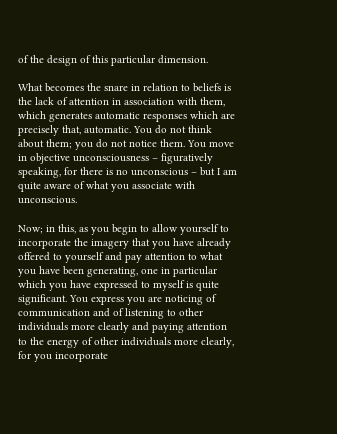of the design of this particular dimension.

What becomes the snare in relation to beliefs is the lack of attention in association with them, which generates automatic responses which are precisely that, automatic. You do not think about them; you do not notice them. You move in objective unconsciousness – figuratively speaking, for there is no unconscious – but I am quite aware of what you associate with unconscious.

Now; in this, as you begin to allow yourself to incorporate the imagery that you have already offered to yourself and pay attention to what you have been generating, one in particular which you have expressed to myself is quite significant. You express you are noticing of communication and of listening to other individuals more clearly and paying attention to the energy of other individuals more clearly, for you incorporate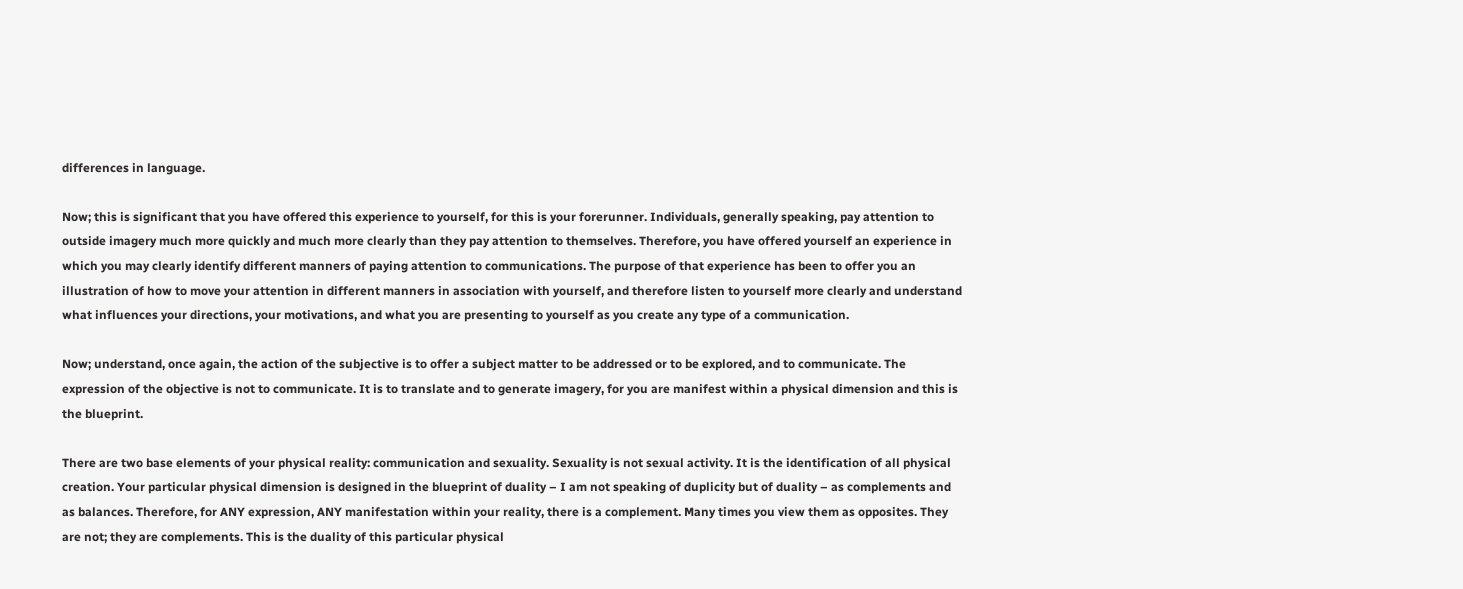differences in language.

Now; this is significant that you have offered this experience to yourself, for this is your forerunner. Individuals, generally speaking, pay attention to outside imagery much more quickly and much more clearly than they pay attention to themselves. Therefore, you have offered yourself an experience in which you may clearly identify different manners of paying attention to communications. The purpose of that experience has been to offer you an illustration of how to move your attention in different manners in association with yourself, and therefore listen to yourself more clearly and understand what influences your directions, your motivations, and what you are presenting to yourself as you create any type of a communication.

Now; understand, once again, the action of the subjective is to offer a subject matter to be addressed or to be explored, and to communicate. The expression of the objective is not to communicate. It is to translate and to generate imagery, for you are manifest within a physical dimension and this is the blueprint.

There are two base elements of your physical reality: communication and sexuality. Sexuality is not sexual activity. It is the identification of all physical creation. Your particular physical dimension is designed in the blueprint of duality – I am not speaking of duplicity but of duality – as complements and as balances. Therefore, for ANY expression, ANY manifestation within your reality, there is a complement. Many times you view them as opposites. They are not; they are complements. This is the duality of this particular physical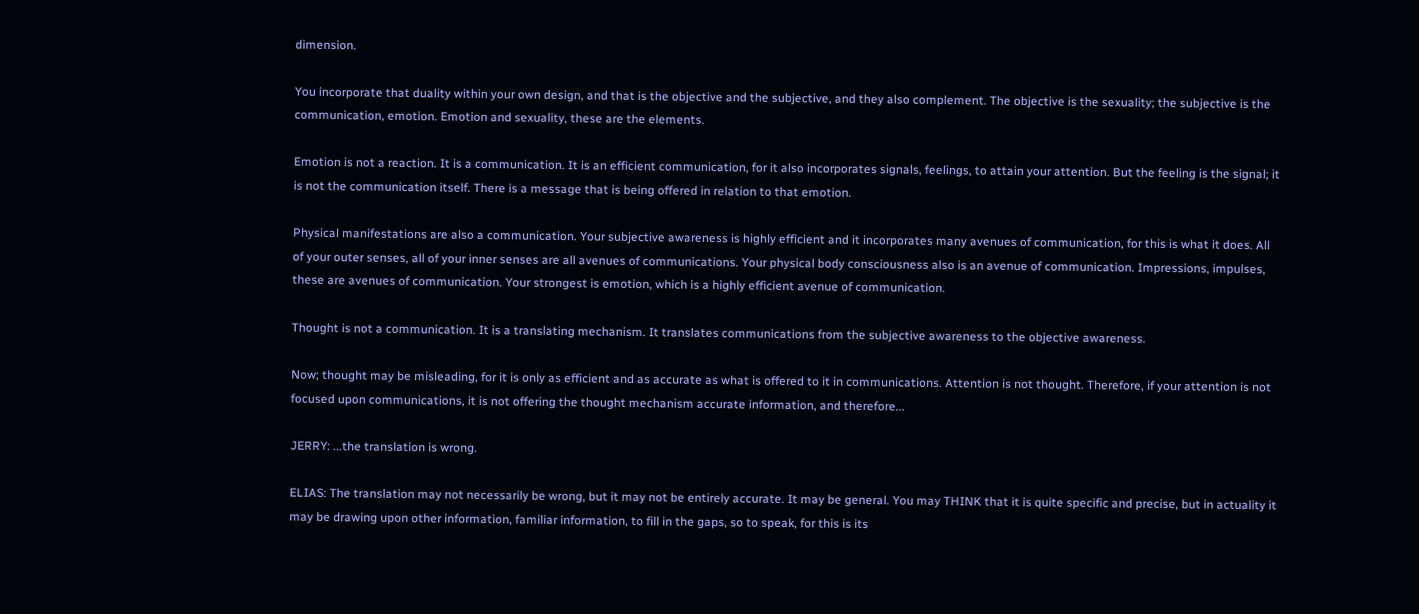dimension.

You incorporate that duality within your own design, and that is the objective and the subjective, and they also complement. The objective is the sexuality; the subjective is the communication, emotion. Emotion and sexuality, these are the elements.

Emotion is not a reaction. It is a communication. It is an efficient communication, for it also incorporates signals, feelings, to attain your attention. But the feeling is the signal; it is not the communication itself. There is a message that is being offered in relation to that emotion.

Physical manifestations are also a communication. Your subjective awareness is highly efficient and it incorporates many avenues of communication, for this is what it does. All of your outer senses, all of your inner senses are all avenues of communications. Your physical body consciousness also is an avenue of communication. Impressions, impulses, these are avenues of communication. Your strongest is emotion, which is a highly efficient avenue of communication.

Thought is not a communication. It is a translating mechanism. It translates communications from the subjective awareness to the objective awareness.

Now; thought may be misleading, for it is only as efficient and as accurate as what is offered to it in communications. Attention is not thought. Therefore, if your attention is not focused upon communications, it is not offering the thought mechanism accurate information, and therefore...

JERRY: ...the translation is wrong.

ELIAS: The translation may not necessarily be wrong, but it may not be entirely accurate. It may be general. You may THINK that it is quite specific and precise, but in actuality it may be drawing upon other information, familiar information, to fill in the gaps, so to speak, for this is its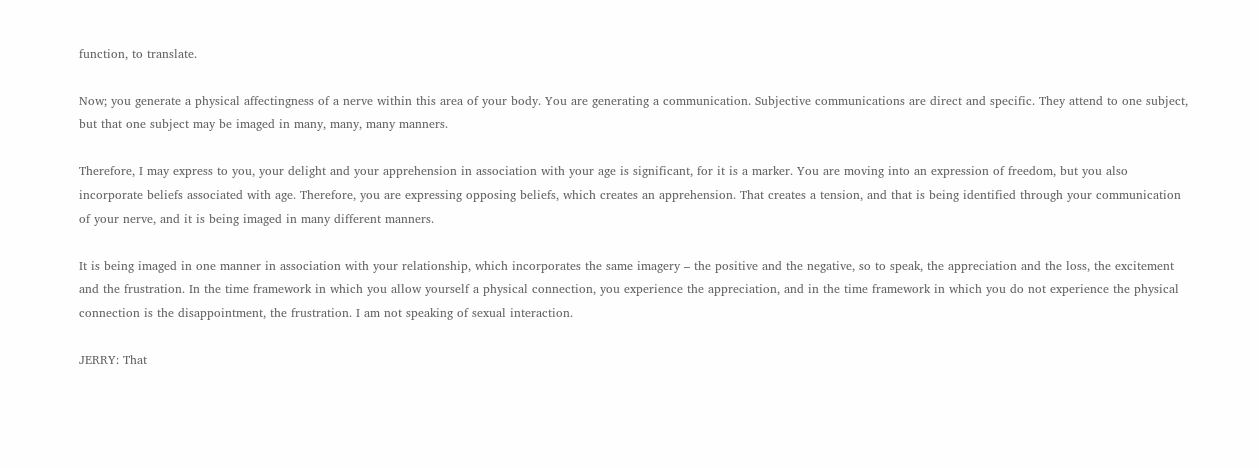function, to translate.

Now; you generate a physical affectingness of a nerve within this area of your body. You are generating a communication. Subjective communications are direct and specific. They attend to one subject, but that one subject may be imaged in many, many, many manners.

Therefore, I may express to you, your delight and your apprehension in association with your age is significant, for it is a marker. You are moving into an expression of freedom, but you also incorporate beliefs associated with age. Therefore, you are expressing opposing beliefs, which creates an apprehension. That creates a tension, and that is being identified through your communication of your nerve, and it is being imaged in many different manners.

It is being imaged in one manner in association with your relationship, which incorporates the same imagery – the positive and the negative, so to speak, the appreciation and the loss, the excitement and the frustration. In the time framework in which you allow yourself a physical connection, you experience the appreciation, and in the time framework in which you do not experience the physical connection is the disappointment, the frustration. I am not speaking of sexual interaction.

JERRY: That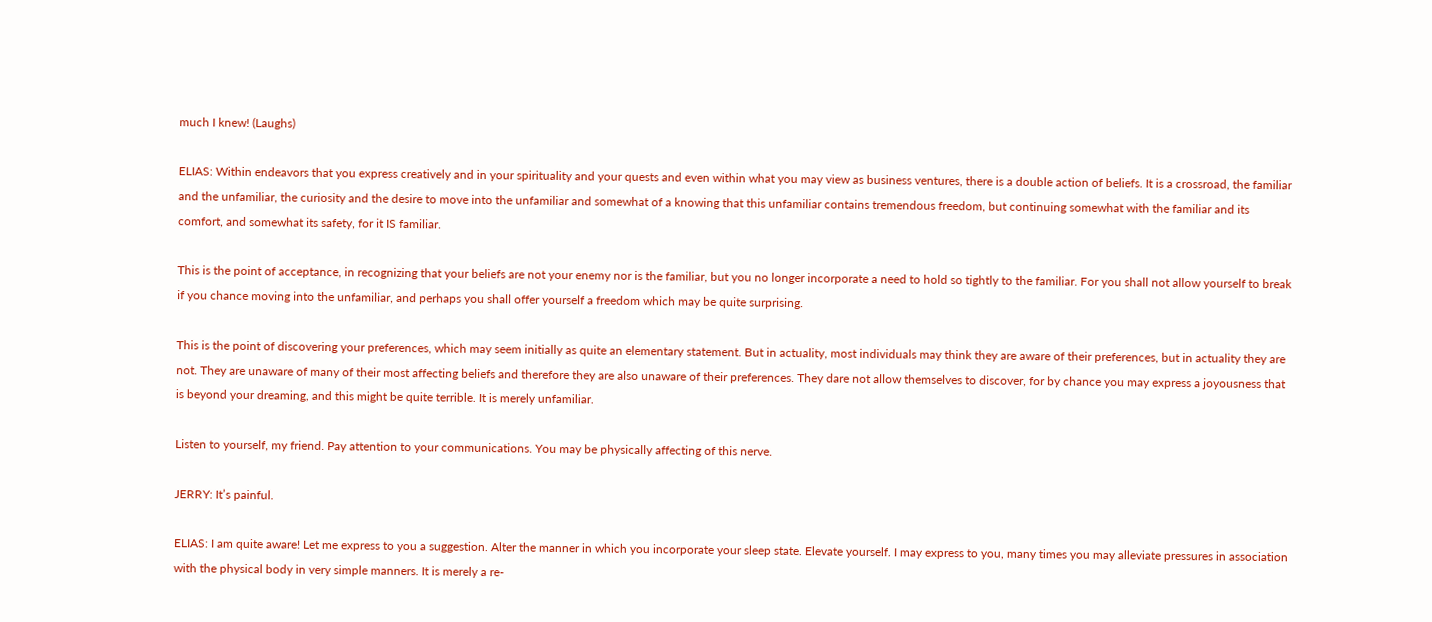much I knew! (Laughs)

ELIAS: Within endeavors that you express creatively and in your spirituality and your quests and even within what you may view as business ventures, there is a double action of beliefs. It is a crossroad, the familiar and the unfamiliar, the curiosity and the desire to move into the unfamiliar and somewhat of a knowing that this unfamiliar contains tremendous freedom, but continuing somewhat with the familiar and its comfort, and somewhat its safety, for it IS familiar.

This is the point of acceptance, in recognizing that your beliefs are not your enemy nor is the familiar, but you no longer incorporate a need to hold so tightly to the familiar. For you shall not allow yourself to break if you chance moving into the unfamiliar, and perhaps you shall offer yourself a freedom which may be quite surprising.

This is the point of discovering your preferences, which may seem initially as quite an elementary statement. But in actuality, most individuals may think they are aware of their preferences, but in actuality they are not. They are unaware of many of their most affecting beliefs and therefore they are also unaware of their preferences. They dare not allow themselves to discover, for by chance you may express a joyousness that is beyond your dreaming, and this might be quite terrible. It is merely unfamiliar.

Listen to yourself, my friend. Pay attention to your communications. You may be physically affecting of this nerve.

JERRY: It’s painful.

ELIAS: I am quite aware! Let me express to you a suggestion. Alter the manner in which you incorporate your sleep state. Elevate yourself. I may express to you, many times you may alleviate pressures in association with the physical body in very simple manners. It is merely a re-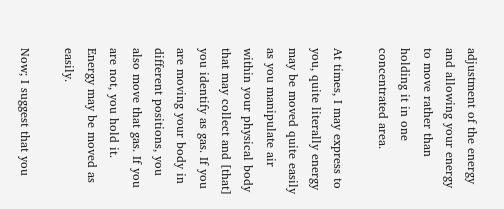adjustment of the energy and allowing your energy to move rather than holding it in one concentrated area.

At times, I may express to you, quite literally energy may be moved quite easily as you manipulate air within your physical body that may collect and [that] you identify as gas. If you are moving your body in different positions, you also move that gas. If you are not, you hold it. Energy may be moved as easily.

Now; I suggest that you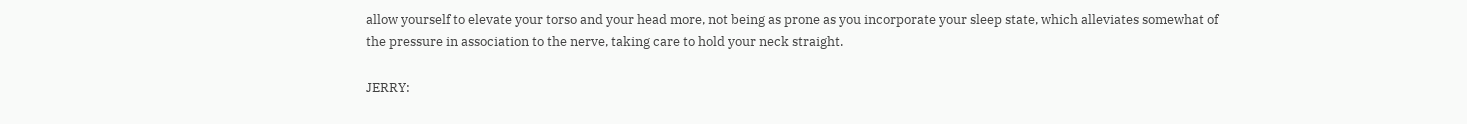allow yourself to elevate your torso and your head more, not being as prone as you incorporate your sleep state, which alleviates somewhat of the pressure in association to the nerve, taking care to hold your neck straight.

JERRY: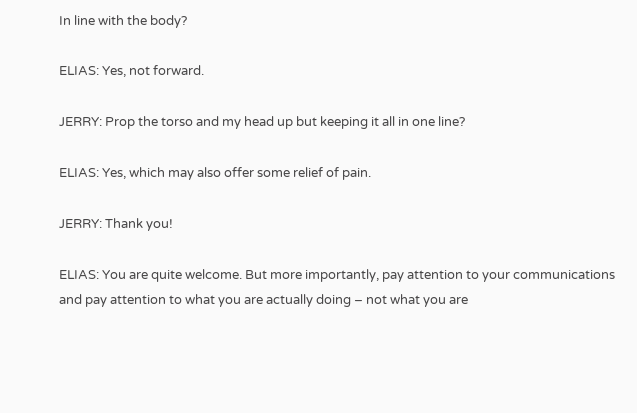In line with the body?

ELIAS: Yes, not forward.

JERRY: Prop the torso and my head up but keeping it all in one line?

ELIAS: Yes, which may also offer some relief of pain.

JERRY: Thank you!

ELIAS: You are quite welcome. But more importantly, pay attention to your communications and pay attention to what you are actually doing – not what you are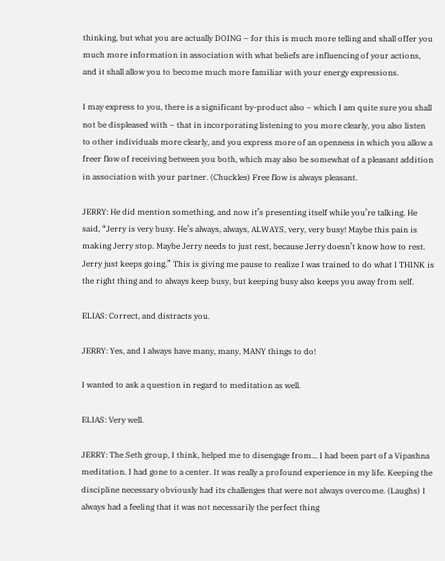thinking, but what you are actually DOING – for this is much more telling and shall offer you much more information in association with what beliefs are influencing of your actions, and it shall allow you to become much more familiar with your energy expressions.

I may express to you, there is a significant by-product also – which I am quite sure you shall not be displeased with – that in incorporating listening to you more clearly, you also listen to other individuals more clearly, and you express more of an openness in which you allow a freer flow of receiving between you both, which may also be somewhat of a pleasant addition in association with your partner. (Chuckles) Free flow is always pleasant.

JERRY: He did mention something, and now it’s presenting itself while you’re talking. He said, “Jerry is very busy. He’s always, always, ALWAYS, very, very busy! Maybe this pain is making Jerry stop. Maybe Jerry needs to just rest, because Jerry doesn’t know how to rest. Jerry just keeps going.” This is giving me pause to realize I was trained to do what I THINK is the right thing and to always keep busy, but keeping busy also keeps you away from self.

ELIAS: Correct, and distracts you.

JERRY: Yes, and I always have many, many, MANY things to do!

I wanted to ask a question in regard to meditation as well.

ELIAS: Very well.

JERRY: The Seth group, I think, helped me to disengage from... I had been part of a Vipashna meditation. I had gone to a center. It was really a profound experience in my life. Keeping the discipline necessary obviously had its challenges that were not always overcome. (Laughs) I always had a feeling that it was not necessarily the perfect thing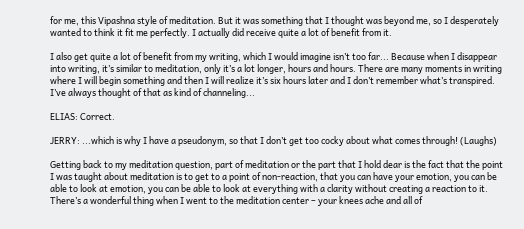for me, this Vipashna style of meditation. But it was something that I thought was beyond me, so I desperately wanted to think it fit me perfectly. I actually did receive quite a lot of benefit from it.

I also get quite a lot of benefit from my writing, which I would imagine isn’t too far... Because when I disappear into writing, it’s similar to meditation, only it’s a lot longer, hours and hours. There are many moments in writing where I will begin something and then I will realize it’s six hours later and I don’t remember what’s transpired. I’ve always thought of that as kind of channeling...

ELIAS: Correct.

JERRY: ...which is why I have a pseudonym, so that I don’t get too cocky about what comes through! (Laughs)

Getting back to my meditation question, part of meditation or the part that I hold dear is the fact that the point I was taught about meditation is to get to a point of non-reaction, that you can have your emotion, you can be able to look at emotion, you can be able to look at everything with a clarity without creating a reaction to it. There’s a wonderful thing when I went to the meditation center – your knees ache and all of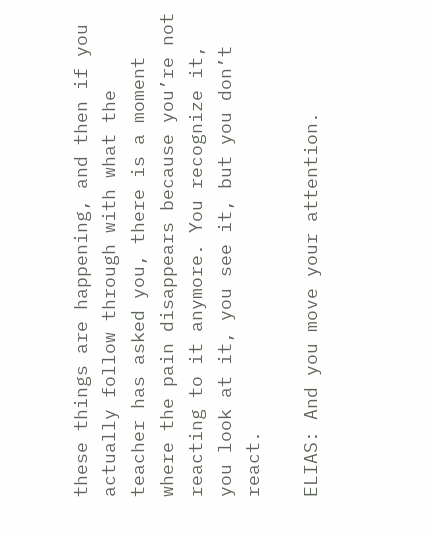these things are happening, and then if you actually follow through with what the teacher has asked you, there is a moment where the pain disappears because you’re not reacting to it anymore. You recognize it, you look at it, you see it, but you don’t react.

ELIAS: And you move your attention.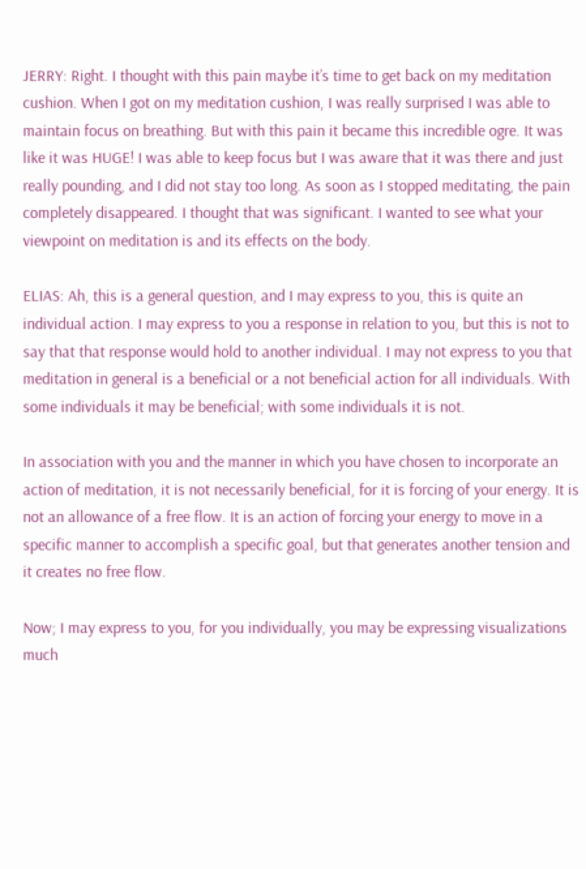JERRY: Right. I thought with this pain maybe it’s time to get back on my meditation cushion. When I got on my meditation cushion, I was really surprised I was able to maintain focus on breathing. But with this pain it became this incredible ogre. It was like it was HUGE! I was able to keep focus but I was aware that it was there and just really pounding, and I did not stay too long. As soon as I stopped meditating, the pain completely disappeared. I thought that was significant. I wanted to see what your viewpoint on meditation is and its effects on the body.

ELIAS: Ah, this is a general question, and I may express to you, this is quite an individual action. I may express to you a response in relation to you, but this is not to say that that response would hold to another individual. I may not express to you that meditation in general is a beneficial or a not beneficial action for all individuals. With some individuals it may be beneficial; with some individuals it is not.

In association with you and the manner in which you have chosen to incorporate an action of meditation, it is not necessarily beneficial, for it is forcing of your energy. It is not an allowance of a free flow. It is an action of forcing your energy to move in a specific manner to accomplish a specific goal, but that generates another tension and it creates no free flow.

Now; I may express to you, for you individually, you may be expressing visualizations much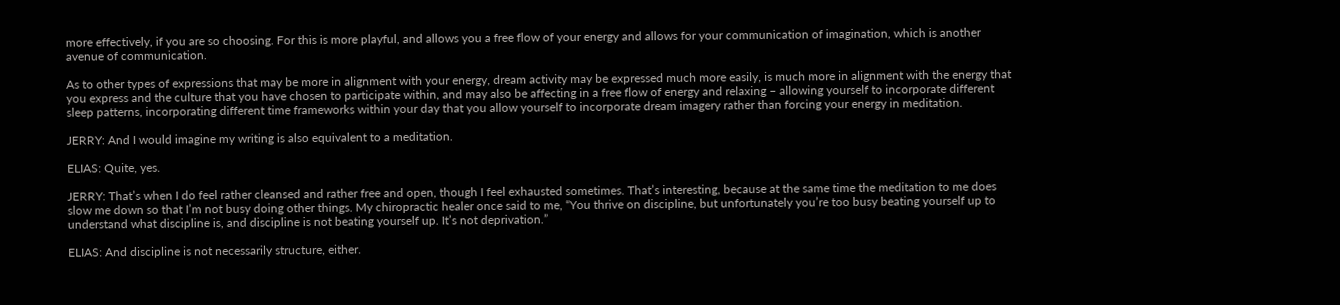more effectively, if you are so choosing. For this is more playful, and allows you a free flow of your energy and allows for your communication of imagination, which is another avenue of communication.

As to other types of expressions that may be more in alignment with your energy, dream activity may be expressed much more easily, is much more in alignment with the energy that you express and the culture that you have chosen to participate within, and may also be affecting in a free flow of energy and relaxing – allowing yourself to incorporate different sleep patterns, incorporating different time frameworks within your day that you allow yourself to incorporate dream imagery rather than forcing your energy in meditation.

JERRY: And I would imagine my writing is also equivalent to a meditation.

ELIAS: Quite, yes.

JERRY: That’s when I do feel rather cleansed and rather free and open, though I feel exhausted sometimes. That’s interesting, because at the same time the meditation to me does slow me down so that I’m not busy doing other things. My chiropractic healer once said to me, “You thrive on discipline, but unfortunately you’re too busy beating yourself up to understand what discipline is, and discipline is not beating yourself up. It’s not deprivation.”

ELIAS: And discipline is not necessarily structure, either.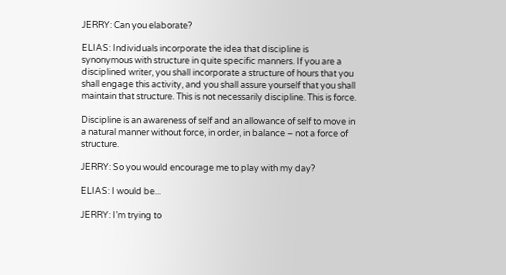JERRY: Can you elaborate?

ELIAS: Individuals incorporate the idea that discipline is synonymous with structure in quite specific manners. If you are a disciplined writer, you shall incorporate a structure of hours that you shall engage this activity, and you shall assure yourself that you shall maintain that structure. This is not necessarily discipline. This is force.

Discipline is an awareness of self and an allowance of self to move in a natural manner without force, in order, in balance – not a force of structure.

JERRY: So you would encourage me to play with my day?

ELIAS: I would be...

JERRY: I’m trying to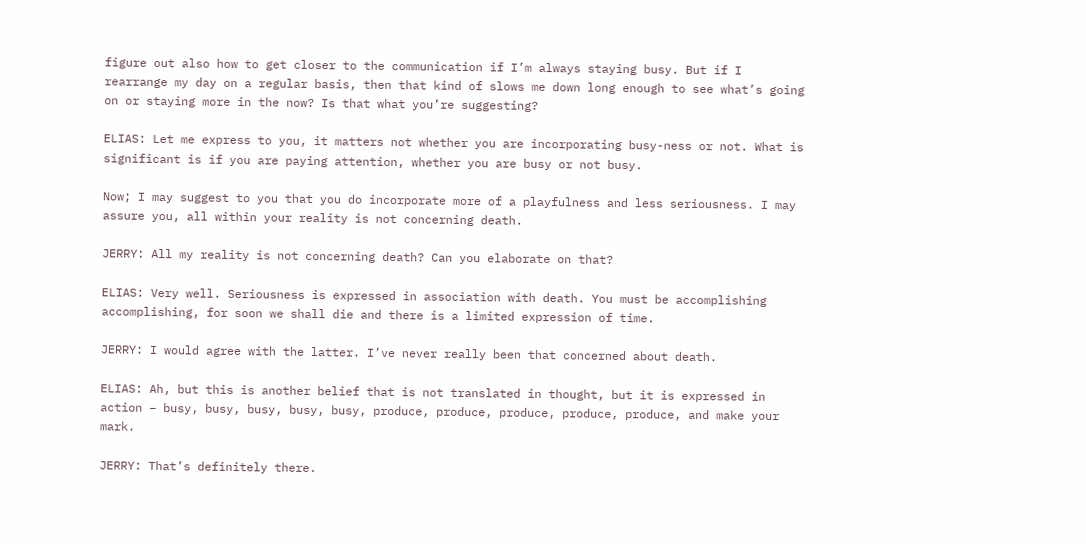figure out also how to get closer to the communication if I’m always staying busy. But if I rearrange my day on a regular basis, then that kind of slows me down long enough to see what’s going on or staying more in the now? Is that what you’re suggesting?

ELIAS: Let me express to you, it matters not whether you are incorporating busy-ness or not. What is significant is if you are paying attention, whether you are busy or not busy.

Now; I may suggest to you that you do incorporate more of a playfulness and less seriousness. I may assure you, all within your reality is not concerning death.

JERRY: All my reality is not concerning death? Can you elaborate on that?

ELIAS: Very well. Seriousness is expressed in association with death. You must be accomplishing accomplishing, for soon we shall die and there is a limited expression of time.

JERRY: I would agree with the latter. I’ve never really been that concerned about death.

ELIAS: Ah, but this is another belief that is not translated in thought, but it is expressed in action – busy, busy, busy, busy, busy, produce, produce, produce, produce, produce, and make your mark.

JERRY: That’s definitely there.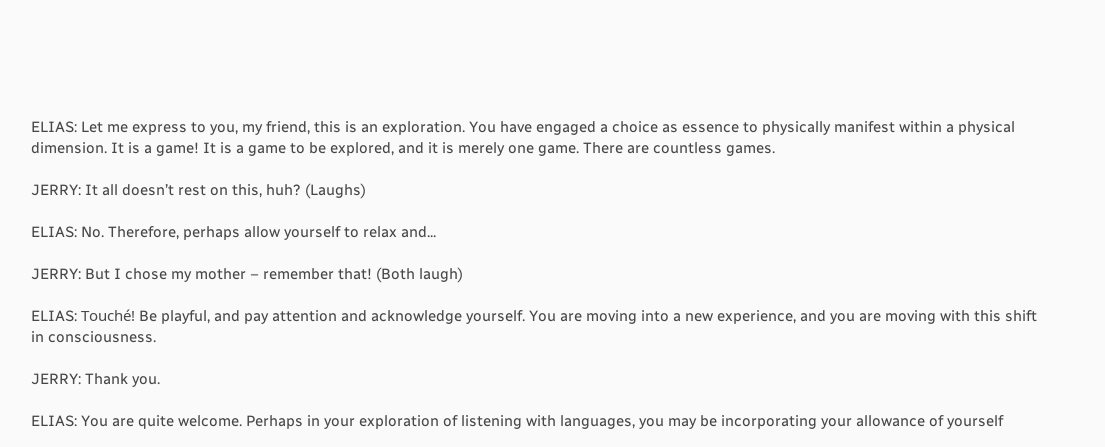ELIAS: Let me express to you, my friend, this is an exploration. You have engaged a choice as essence to physically manifest within a physical dimension. It is a game! It is a game to be explored, and it is merely one game. There are countless games.

JERRY: It all doesn’t rest on this, huh? (Laughs)

ELIAS: No. Therefore, perhaps allow yourself to relax and...

JERRY: But I chose my mother – remember that! (Both laugh)

ELIAS: Touché! Be playful, and pay attention and acknowledge yourself. You are moving into a new experience, and you are moving with this shift in consciousness.

JERRY: Thank you.

ELIAS: You are quite welcome. Perhaps in your exploration of listening with languages, you may be incorporating your allowance of yourself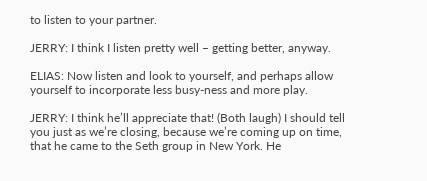to listen to your partner.

JERRY: I think I listen pretty well – getting better, anyway.

ELIAS: Now listen and look to yourself, and perhaps allow yourself to incorporate less busy-ness and more play.

JERRY: I think he’ll appreciate that! (Both laugh) I should tell you just as we’re closing, because we’re coming up on time, that he came to the Seth group in New York. He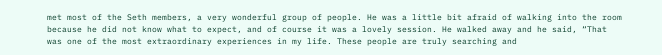met most of the Seth members, a very wonderful group of people. He was a little bit afraid of walking into the room because he did not know what to expect, and of course it was a lovely session. He walked away and he said, “That was one of the most extraordinary experiences in my life. These people are truly searching and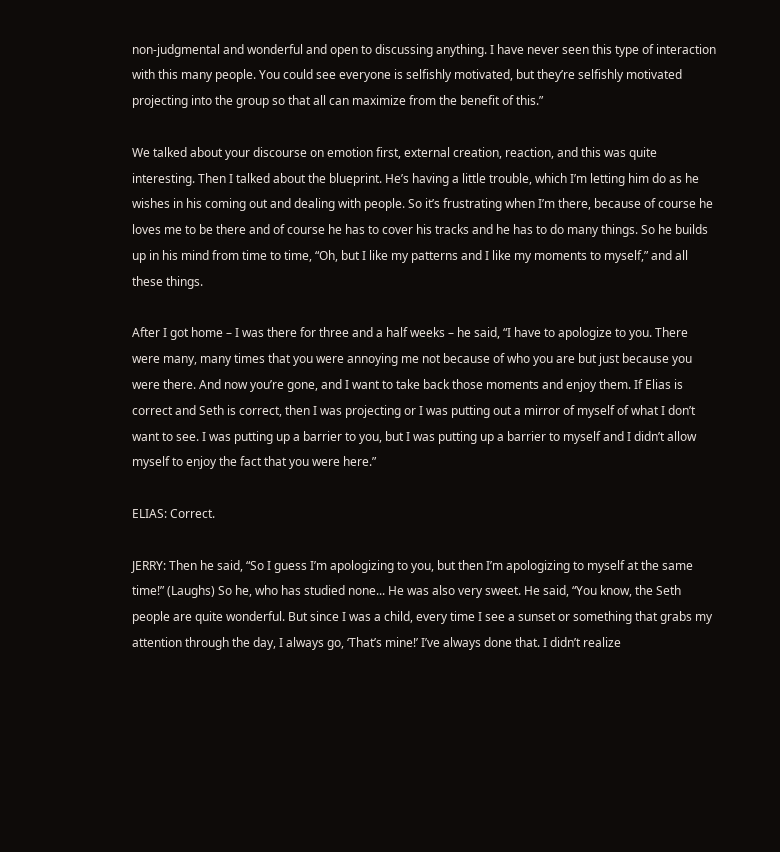non-judgmental and wonderful and open to discussing anything. I have never seen this type of interaction with this many people. You could see everyone is selfishly motivated, but they’re selfishly motivated projecting into the group so that all can maximize from the benefit of this.”

We talked about your discourse on emotion first, external creation, reaction, and this was quite interesting. Then I talked about the blueprint. He’s having a little trouble, which I’m letting him do as he wishes in his coming out and dealing with people. So it’s frustrating when I’m there, because of course he loves me to be there and of course he has to cover his tracks and he has to do many things. So he builds up in his mind from time to time, “Oh, but I like my patterns and I like my moments to myself,” and all these things.

After I got home – I was there for three and a half weeks – he said, “I have to apologize to you. There were many, many times that you were annoying me not because of who you are but just because you were there. And now you’re gone, and I want to take back those moments and enjoy them. If Elias is correct and Seth is correct, then I was projecting or I was putting out a mirror of myself of what I don’t want to see. I was putting up a barrier to you, but I was putting up a barrier to myself and I didn’t allow myself to enjoy the fact that you were here.”

ELIAS: Correct.

JERRY: Then he said, “So I guess I’m apologizing to you, but then I’m apologizing to myself at the same time!” (Laughs) So he, who has studied none... He was also very sweet. He said, “You know, the Seth people are quite wonderful. But since I was a child, every time I see a sunset or something that grabs my attention through the day, I always go, ‘That’s mine!’ I’ve always done that. I didn’t realize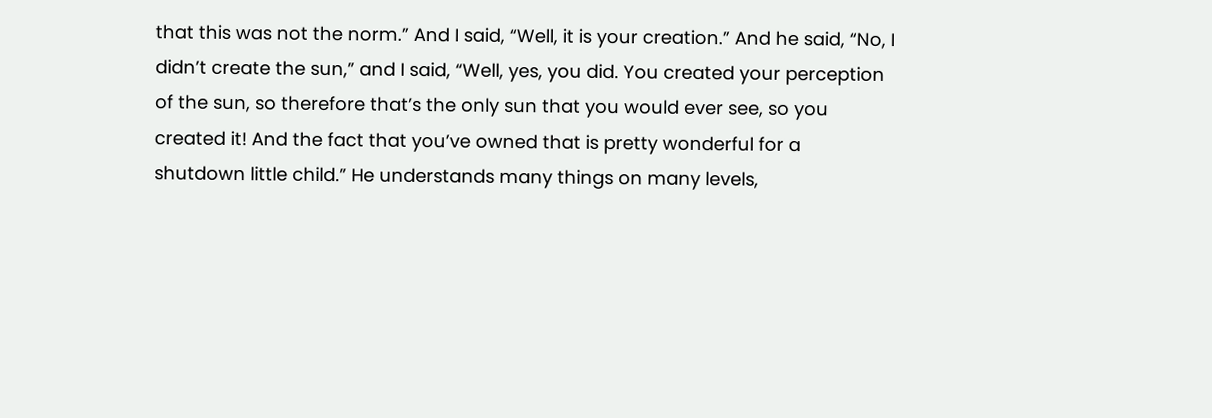that this was not the norm.” And I said, “Well, it is your creation.” And he said, “No, I didn’t create the sun,” and I said, “Well, yes, you did. You created your perception of the sun, so therefore that’s the only sun that you would ever see, so you created it! And the fact that you’ve owned that is pretty wonderful for a shutdown little child.” He understands many things on many levels,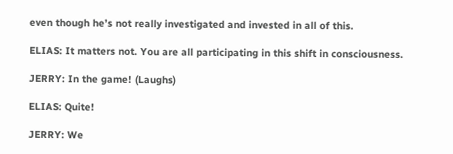even though he’s not really investigated and invested in all of this.

ELIAS: It matters not. You are all participating in this shift in consciousness.

JERRY: In the game! (Laughs)

ELIAS: Quite!

JERRY: We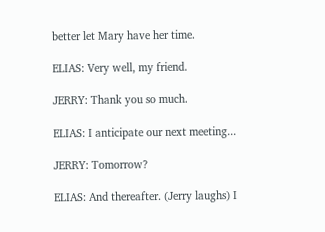better let Mary have her time.

ELIAS: Very well, my friend.

JERRY: Thank you so much.

ELIAS: I anticipate our next meeting...

JERRY: Tomorrow?

ELIAS: And thereafter. (Jerry laughs) I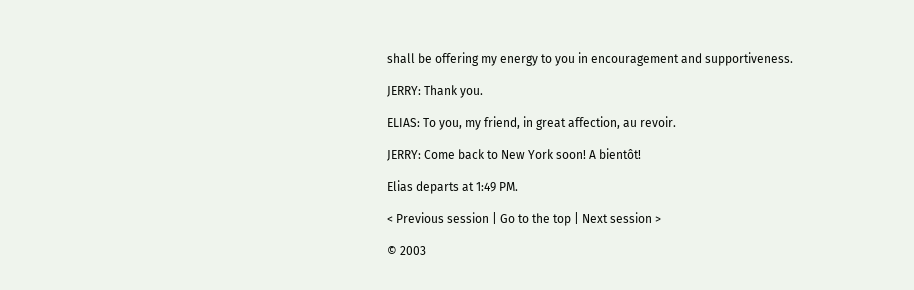shall be offering my energy to you in encouragement and supportiveness.

JERRY: Thank you.

ELIAS: To you, my friend, in great affection, au revoir.

JERRY: Come back to New York soon! A bientôt!

Elias departs at 1:49 PM.

< Previous session | Go to the top | Next session >

© 2003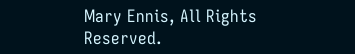Mary Ennis, All Rights Reserved.